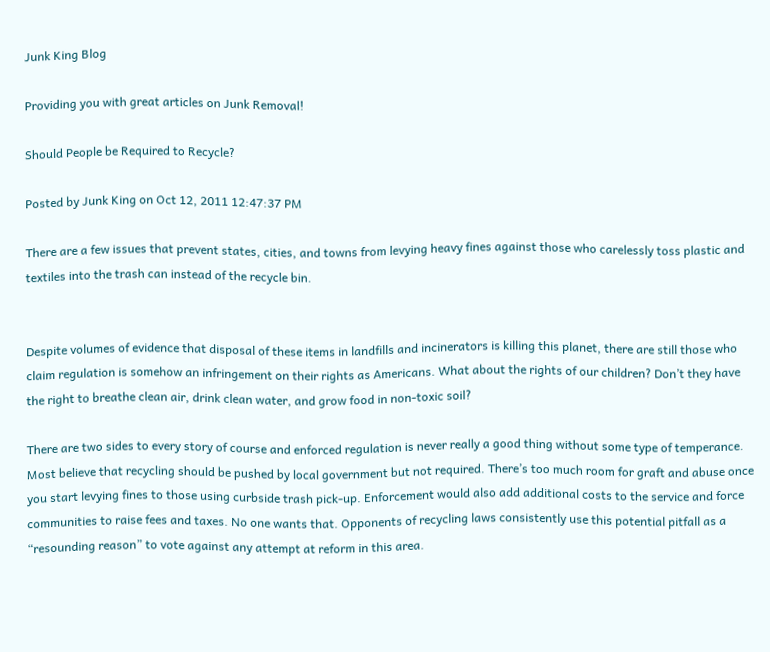Junk King Blog

Providing you with great articles on Junk Removal!

Should People be Required to Recycle?

Posted by Junk King on Oct 12, 2011 12:47:37 PM

There are a few issues that prevent states, cities, and towns from levying heavy fines against those who carelessly toss plastic and textiles into the trash can instead of the recycle bin.


Despite volumes of evidence that disposal of these items in landfills and incinerators is killing this planet, there are still those who claim regulation is somehow an infringement on their rights as Americans. What about the rights of our children? Don’t they have the right to breathe clean air, drink clean water, and grow food in non-toxic soil?

There are two sides to every story of course and enforced regulation is never really a good thing without some type of temperance. Most believe that recycling should be pushed by local government but not required. There’s too much room for graft and abuse once you start levying fines to those using curbside trash pick-up. Enforcement would also add additional costs to the service and force communities to raise fees and taxes. No one wants that. Opponents of recycling laws consistently use this potential pitfall as a “resounding reason” to vote against any attempt at reform in this area.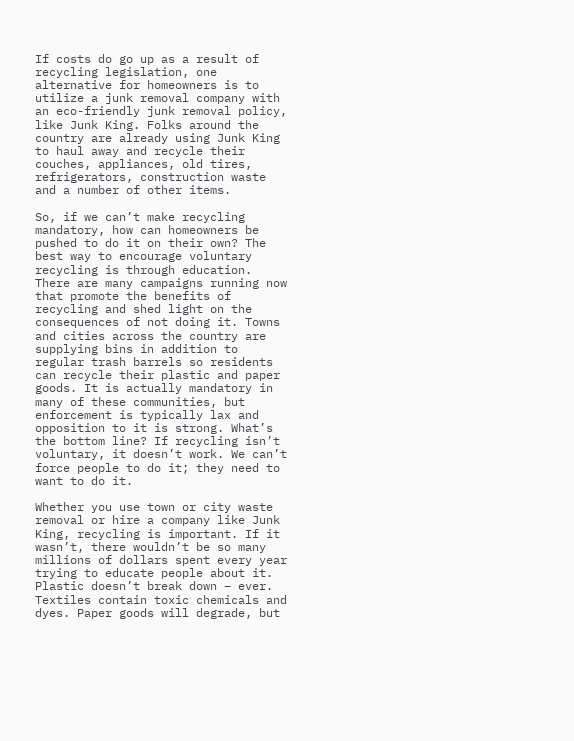If costs do go up as a result of recycling legislation, one alternative for homeowners is to utilize a junk removal company with an eco-friendly junk removal policy, like Junk King. Folks around the country are already using Junk King to haul away and recycle their couches, appliances, old tires, refrigerators, construction waste and a number of other items.

So, if we can’t make recycling mandatory, how can homeowners be pushed to do it on their own? The best way to encourage voluntary recycling is through education. There are many campaigns running now that promote the benefits of recycling and shed light on the consequences of not doing it. Towns and cities across the country are supplying bins in addition to regular trash barrels so residents can recycle their plastic and paper goods. It is actually mandatory in many of these communities, but enforcement is typically lax and opposition to it is strong. What’s the bottom line? If recycling isn’t voluntary, it doesn’t work. We can’t force people to do it; they need to want to do it.

Whether you use town or city waste removal or hire a company like Junk King, recycling is important. If it wasn’t, there wouldn’t be so many millions of dollars spent every year trying to educate people about it. Plastic doesn’t break down – ever. Textiles contain toxic chemicals and dyes. Paper goods will degrade, but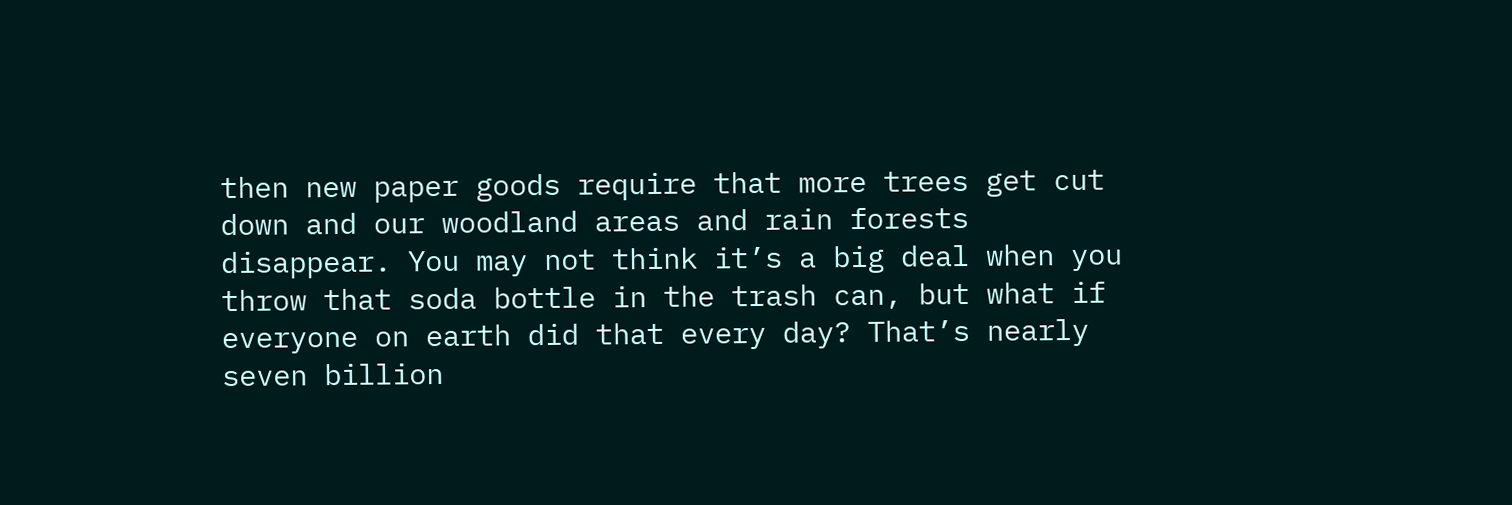then new paper goods require that more trees get cut down and our woodland areas and rain forests disappear. You may not think it’s a big deal when you throw that soda bottle in the trash can, but what if everyone on earth did that every day? That’s nearly seven billion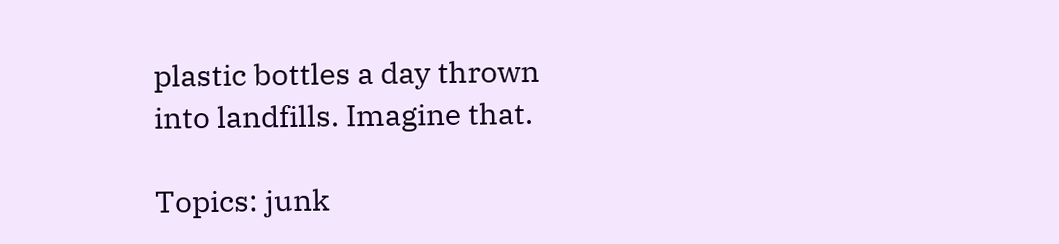plastic bottles a day thrown into landfills. Imagine that.

Topics: junk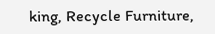king, Recycle Furniture,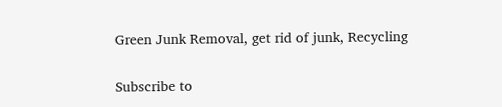Green Junk Removal, get rid of junk, Recycling

Subscribe to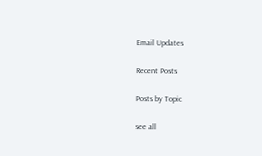Email Updates

Recent Posts

Posts by Topic

see all